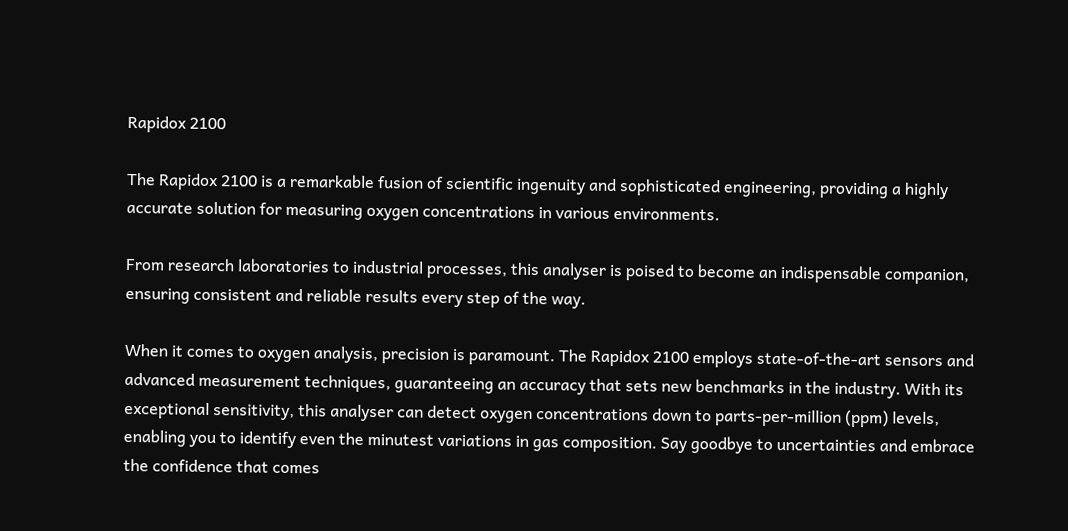Rapidox 2100

The Rapidox 2100 is a remarkable fusion of scientific ingenuity and sophisticated engineering, providing a highly accurate solution for measuring oxygen concentrations in various environments.

From research laboratories to industrial processes, this analyser is poised to become an indispensable companion, ensuring consistent and reliable results every step of the way.

When it comes to oxygen analysis, precision is paramount. The Rapidox 2100 employs state-of-the-art sensors and advanced measurement techniques, guaranteeing an accuracy that sets new benchmarks in the industry. With its exceptional sensitivity, this analyser can detect oxygen concentrations down to parts-per-million (ppm) levels, enabling you to identify even the minutest variations in gas composition. Say goodbye to uncertainties and embrace the confidence that comes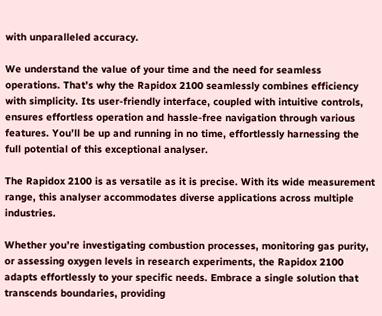with unparalleled accuracy.

We understand the value of your time and the need for seamless operations. That’s why the Rapidox 2100 seamlessly combines efficiency with simplicity. Its user-friendly interface, coupled with intuitive controls, ensures effortless operation and hassle-free navigation through various features. You’ll be up and running in no time, effortlessly harnessing the full potential of this exceptional analyser.

The Rapidox 2100 is as versatile as it is precise. With its wide measurement range, this analyser accommodates diverse applications across multiple industries.

Whether you’re investigating combustion processes, monitoring gas purity, or assessing oxygen levels in research experiments, the Rapidox 2100 adapts effortlessly to your specific needs. Embrace a single solution that transcends boundaries, providing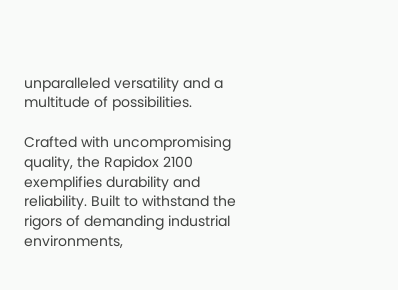unparalleled versatility and a multitude of possibilities.

Crafted with uncompromising quality, the Rapidox 2100 exemplifies durability and reliability. Built to withstand the rigors of demanding industrial environments,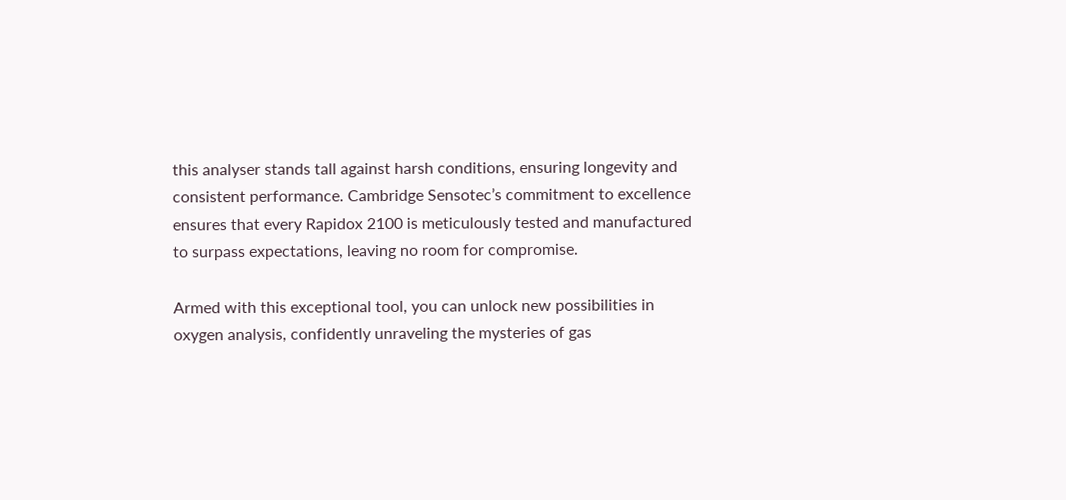this analyser stands tall against harsh conditions, ensuring longevity and consistent performance. Cambridge Sensotec’s commitment to excellence ensures that every Rapidox 2100 is meticulously tested and manufactured to surpass expectations, leaving no room for compromise.

Armed with this exceptional tool, you can unlock new possibilities in oxygen analysis, confidently unraveling the mysteries of gas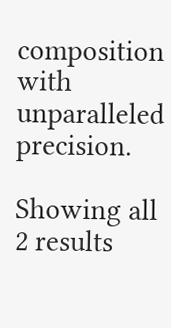composition with unparalleled precision.

Showing all 2 results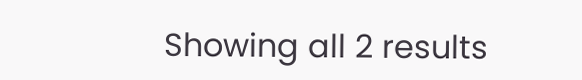Showing all 2 results